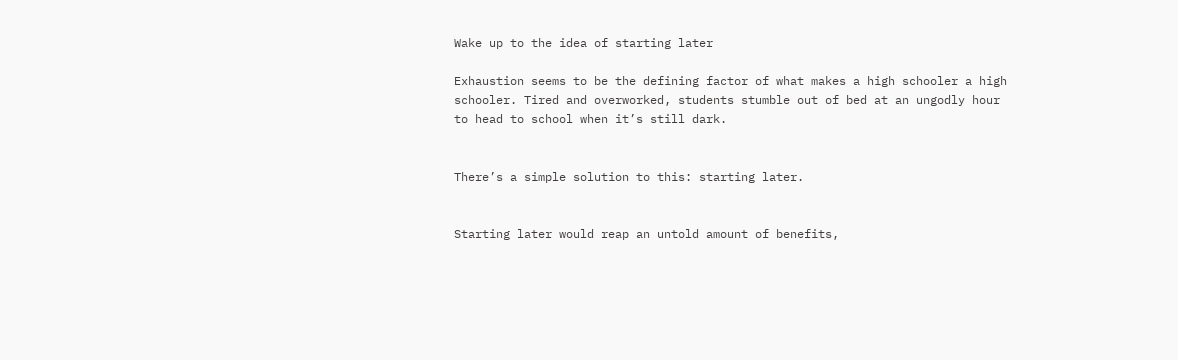Wake up to the idea of starting later

Exhaustion seems to be the defining factor of what makes a high schooler a high schooler. Tired and overworked, students stumble out of bed at an ungodly hour to head to school when it’s still dark.


There’s a simple solution to this: starting later.


Starting later would reap an untold amount of benefits,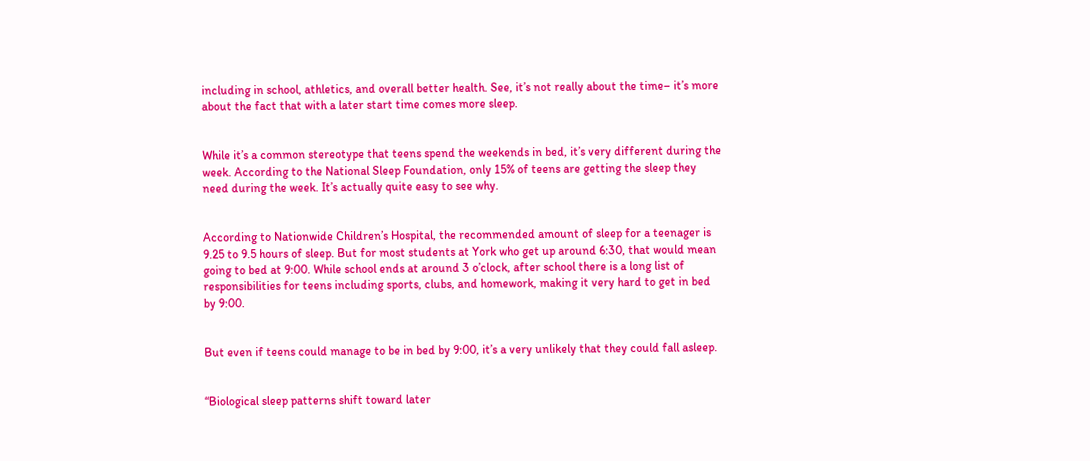including in school, athletics, and overall better health. See, it’s not really about the time– it’s more about the fact that with a later start time comes more sleep.


While it’s a common stereotype that teens spend the weekends in bed, it’s very different during the week. According to the National Sleep Foundation, only 15% of teens are getting the sleep they need during the week. It’s actually quite easy to see why.


According to Nationwide Children’s Hospital, the recommended amount of sleep for a teenager is 9.25 to 9.5 hours of sleep. But for most students at York who get up around 6:30, that would mean going to bed at 9:00. While school ends at around 3 o’clock, after school there is a long list of responsibilities for teens including sports, clubs, and homework, making it very hard to get in bed by 9:00.


But even if teens could manage to be in bed by 9:00, it’s a very unlikely that they could fall asleep.


“Biological sleep patterns shift toward later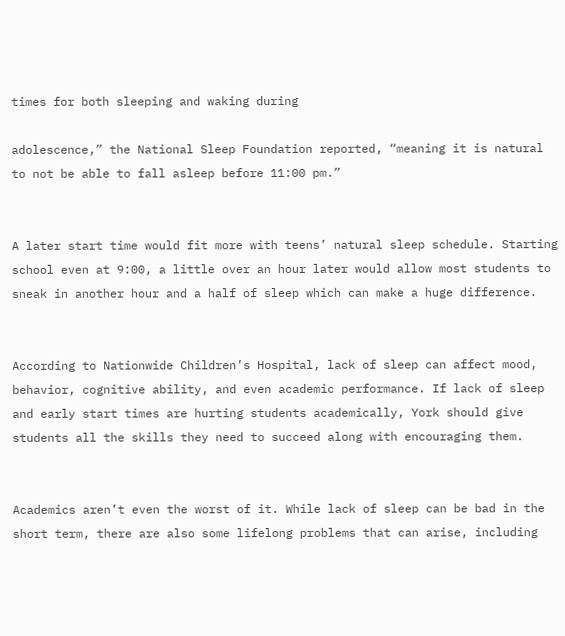times for both sleeping and waking during

adolescence,” the National Sleep Foundation reported, “meaning it is natural to not be able to fall asleep before 11:00 pm.”


A later start time would fit more with teens’ natural sleep schedule. Starting school even at 9:00, a little over an hour later would allow most students to sneak in another hour and a half of sleep which can make a huge difference.


According to Nationwide Children’s Hospital, lack of sleep can affect mood, behavior, cognitive ability, and even academic performance. If lack of sleep and early start times are hurting students academically, York should give students all the skills they need to succeed along with encouraging them.


Academics aren’t even the worst of it. While lack of sleep can be bad in the short term, there are also some lifelong problems that can arise, including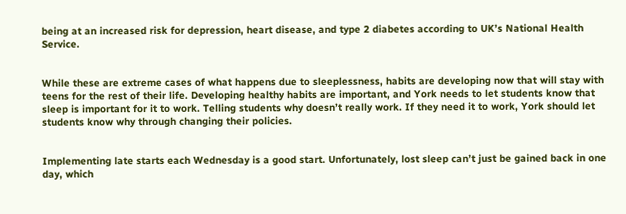being at an increased risk for depression, heart disease, and type 2 diabetes according to UK’s National Health Service.


While these are extreme cases of what happens due to sleeplessness, habits are developing now that will stay with teens for the rest of their life. Developing healthy habits are important, and York needs to let students know that sleep is important for it to work. Telling students why doesn’t really work. If they need it to work, York should let students know why through changing their policies.


Implementing late starts each Wednesday is a good start. Unfortunately, lost sleep can’t just be gained back in one day, which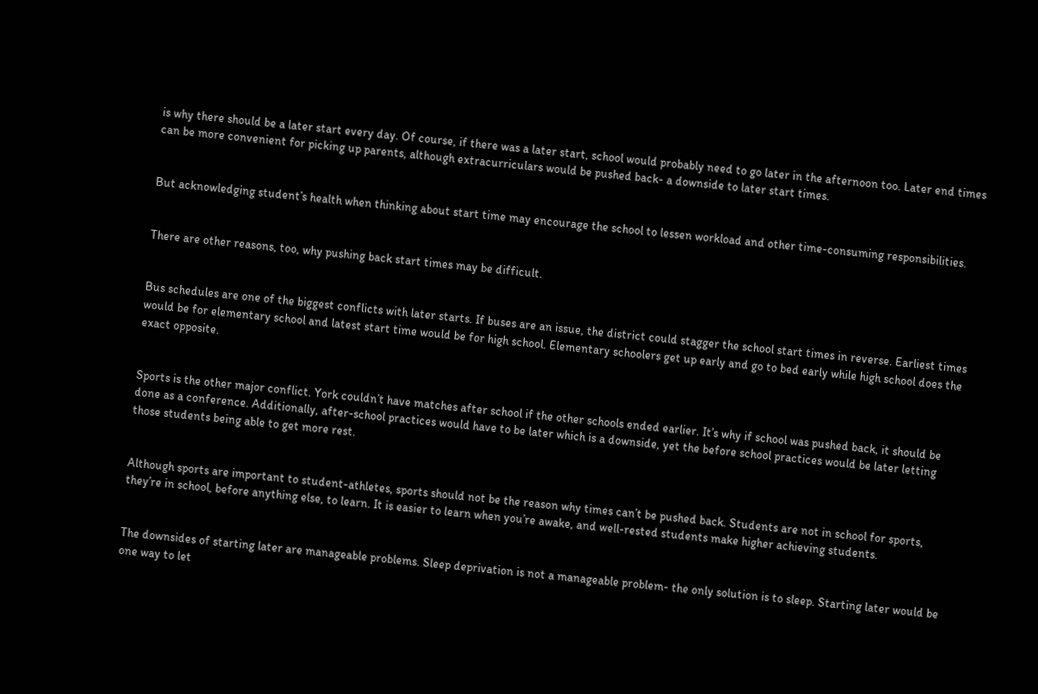is why there should be a later start every day. Of course, if there was a later start, school would probably need to go later in the afternoon too. Later end times can be more convenient for picking up parents, although extracurriculars would be pushed back- a downside to later start times.


But acknowledging student’s health when thinking about start time may encourage the school to lessen workload and other time-consuming responsibilities.


There are other reasons, too, why pushing back start times may be difficult.


Bus schedules are one of the biggest conflicts with later starts. If buses are an issue, the district could stagger the school start times in reverse. Earliest times would be for elementary school and latest start time would be for high school. Elementary schoolers get up early and go to bed early while high school does the exact opposite.


Sports is the other major conflict. York couldn’t have matches after school if the other schools ended earlier. It’s why if school was pushed back, it should be done as a conference. Additionally, after-school practices would have to be later which is a downside, yet the before school practices would be later letting those students being able to get more rest.


Although sports are important to student-athletes, sports should not be the reason why times can’t be pushed back. Students are not in school for sports, they’re in school, before anything else, to learn. It is easier to learn when you’re awake, and well-rested students make higher achieving students.


The downsides of starting later are manageable problems. Sleep deprivation is not a manageable problem- the only solution is to sleep. Starting later would be one way to let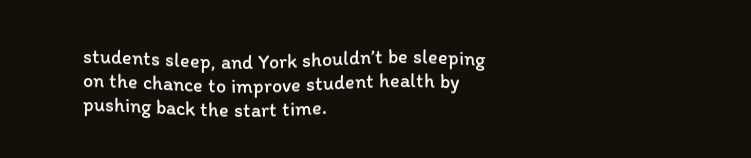students sleep, and York shouldn’t be sleeping on the chance to improve student health by pushing back the start time.